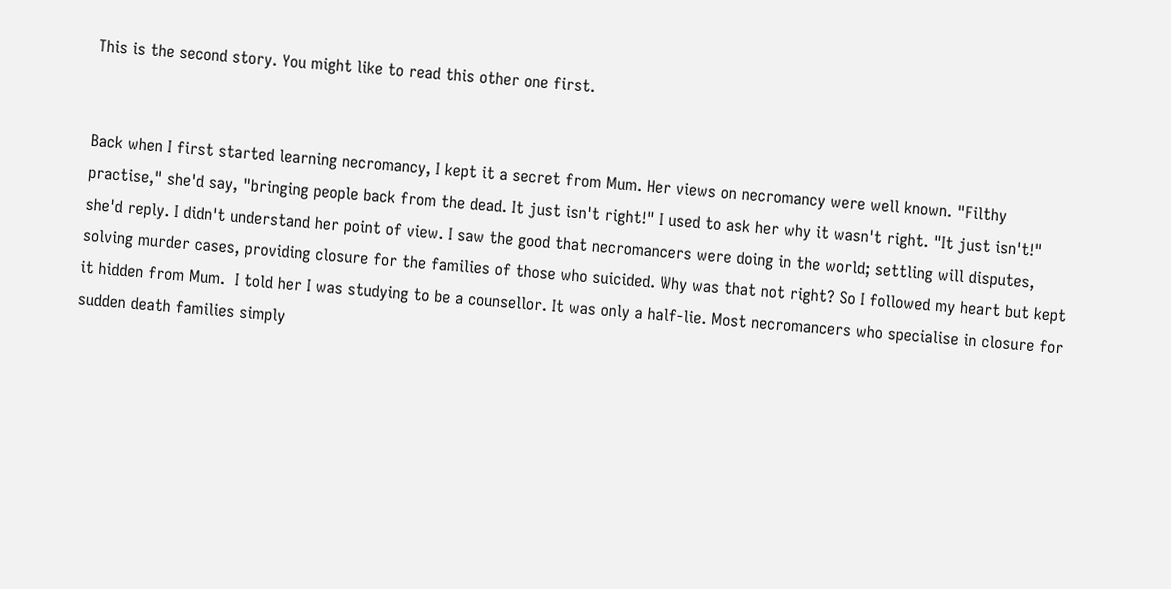This is the second story. You might like to read this other one first.


Back when I first started learning necromancy, I kept it a secret from Mum. Her views on necromancy were well known. "Filthy practise," she'd say, "bringing people back from the dead. It just isn't right!" I used to ask her why it wasn't right. "It just isn't!" she'd reply. I didn't understand her point of view. I saw the good that necromancers were doing in the world; settling will disputes, solving murder cases, providing closure for the families of those who suicided. Why was that not right? So I followed my heart but kept it hidden from Mum.  I told her I was studying to be a counsellor. It was only a half-lie. Most necromancers who specialise in closure for sudden death families simply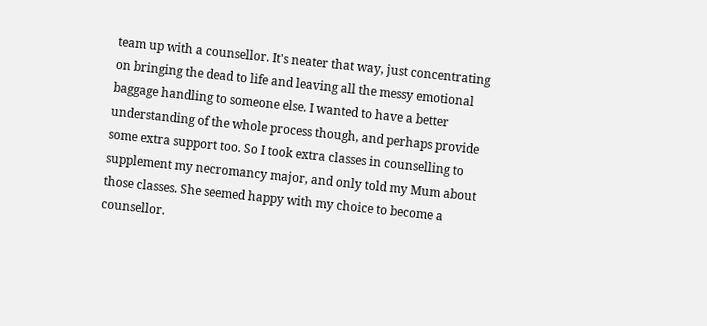team up with a counsellor. It's neater that way, just concentrating on bringing the dead to life and leaving all the messy emotional baggage handling to someone else. I wanted to have a better understanding of the whole process though, and perhaps provide some extra support too. So I took extra classes in counselling to supplement my necromancy major, and only told my Mum about those classes. She seemed happy with my choice to become a counsellor.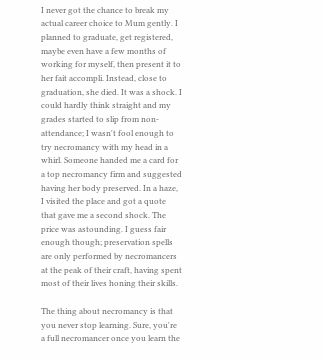I never got the chance to break my actual career choice to Mum gently. I planned to graduate, get registered, maybe even have a few months of working for myself, then present it to her fait accompli. Instead, close to graduation, she died. It was a shock. I could hardly think straight and my grades started to slip from non-attendance; I wasn't fool enough to try necromancy with my head in a whirl. Someone handed me a card for a top necromancy firm and suggested having her body preserved. In a haze, I visited the place and got a quote that gave me a second shock. The price was astounding. I guess fair enough though; preservation spells are only performed by necromancers at the peak of their craft, having spent most of their lives honing their skills.

The thing about necromancy is that you never stop learning. Sure, you're a full necromancer once you learn the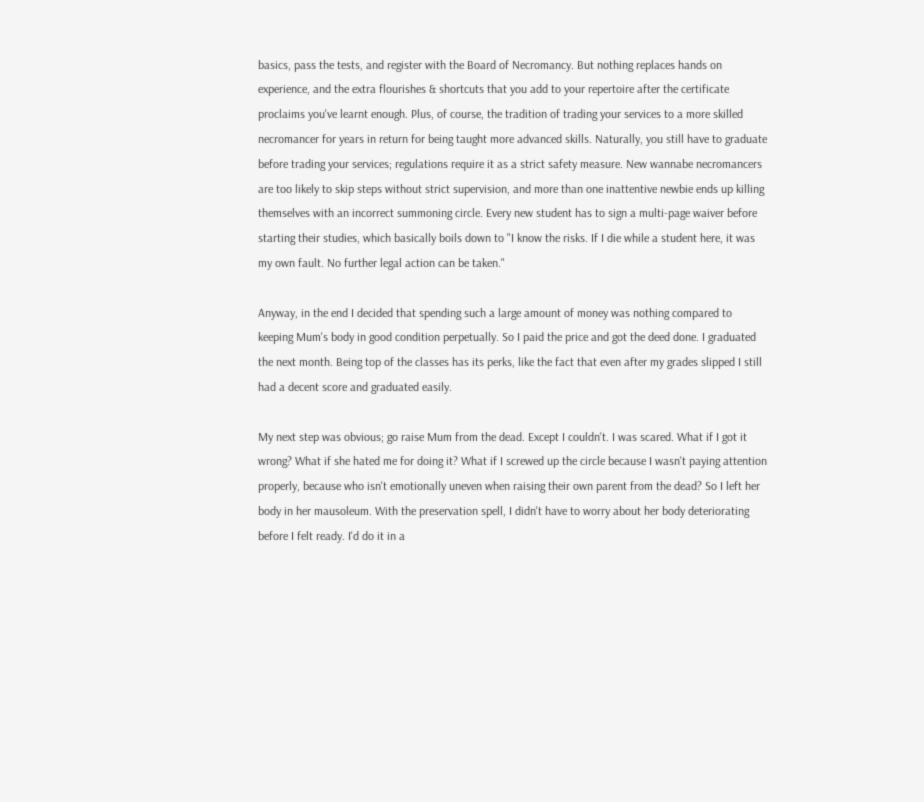basics, pass the tests, and register with the Board of Necromancy. But nothing replaces hands on experience, and the extra flourishes & shortcuts that you add to your repertoire after the certificate proclaims you've learnt enough. Plus, of course, the tradition of trading your services to a more skilled necromancer for years in return for being taught more advanced skills. Naturally, you still have to graduate before trading your services; regulations require it as a strict safety measure. New wannabe necromancers are too likely to skip steps without strict supervision, and more than one inattentive newbie ends up killing themselves with an incorrect summoning circle. Every new student has to sign a multi-page waiver before starting their studies, which basically boils down to "I know the risks. If I die while a student here, it was my own fault. No further legal action can be taken."

Anyway, in the end I decided that spending such a large amount of money was nothing compared to keeping Mum's body in good condition perpetually. So I paid the price and got the deed done. I graduated the next month. Being top of the classes has its perks, like the fact that even after my grades slipped I still had a decent score and graduated easily.

My next step was obvious; go raise Mum from the dead. Except I couldn't. I was scared. What if I got it wrong? What if she hated me for doing it? What if I screwed up the circle because I wasn't paying attention properly, because who isn't emotionally uneven when raising their own parent from the dead? So I left her body in her mausoleum. With the preservation spell, I didn't have to worry about her body deteriorating before I felt ready. I'd do it in a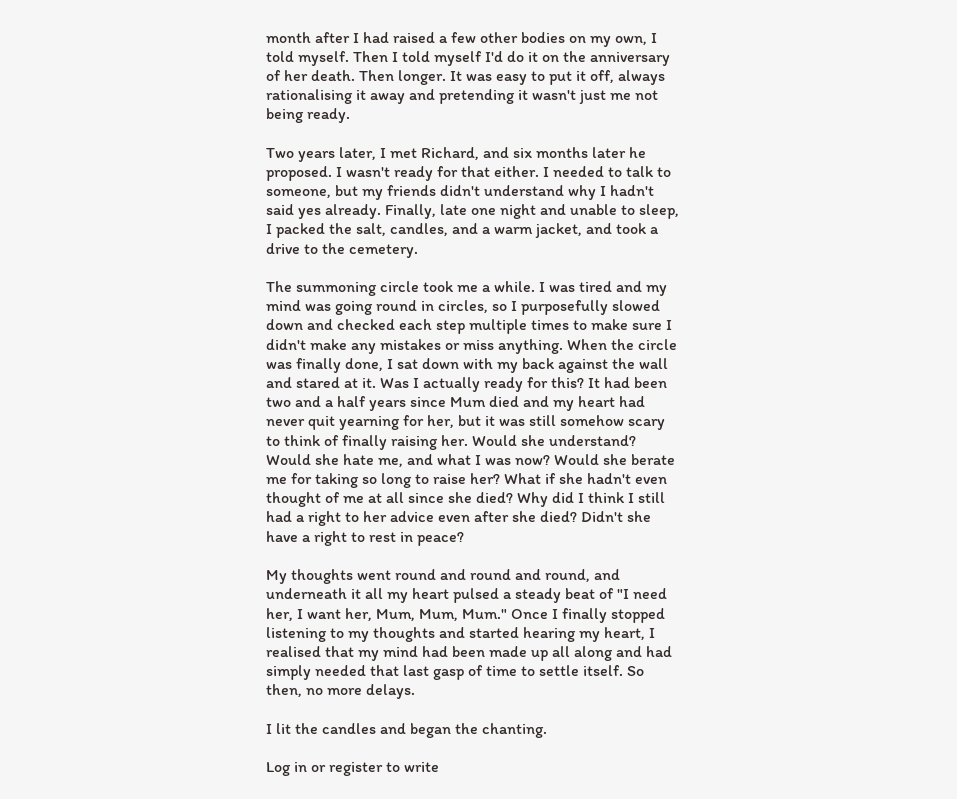month after I had raised a few other bodies on my own, I told myself. Then I told myself I'd do it on the anniversary of her death. Then longer. It was easy to put it off, always rationalising it away and pretending it wasn't just me not being ready.

Two years later, I met Richard, and six months later he proposed. I wasn't ready for that either. I needed to talk to someone, but my friends didn't understand why I hadn't said yes already. Finally, late one night and unable to sleep, I packed the salt, candles, and a warm jacket, and took a drive to the cemetery.

The summoning circle took me a while. I was tired and my mind was going round in circles, so I purposefully slowed down and checked each step multiple times to make sure I didn't make any mistakes or miss anything. When the circle was finally done, I sat down with my back against the wall and stared at it. Was I actually ready for this? It had been two and a half years since Mum died and my heart had never quit yearning for her, but it was still somehow scary to think of finally raising her. Would she understand? Would she hate me, and what I was now? Would she berate me for taking so long to raise her? What if she hadn't even thought of me at all since she died? Why did I think I still had a right to her advice even after she died? Didn't she have a right to rest in peace?

My thoughts went round and round and round, and underneath it all my heart pulsed a steady beat of "I need her, I want her, Mum, Mum, Mum." Once I finally stopped listening to my thoughts and started hearing my heart, I realised that my mind had been made up all along and had simply needed that last gasp of time to settle itself. So then, no more delays.

I lit the candles and began the chanting.

Log in or register to write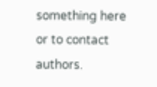something here or to contact authors.